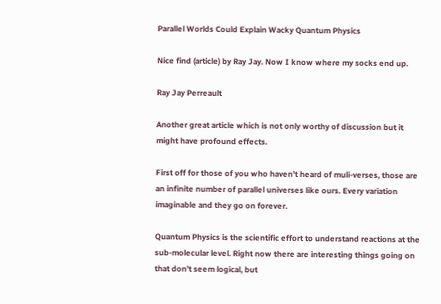Parallel Worlds Could Explain Wacky Quantum Physics

Nice find (article) by Ray Jay. Now I know where my socks end up.

Ray Jay Perreault

Another great article which is not only worthy of discussion but it might have profound effects.

First off for those of you who haven’t heard of muli-verses, those are an infinite number of parallel universes like ours. Every variation imaginable and they go on forever.

Quantum Physics is the scientific effort to understand reactions at the sub-molecular level. Right now there are interesting things going on that don’t seem logical, but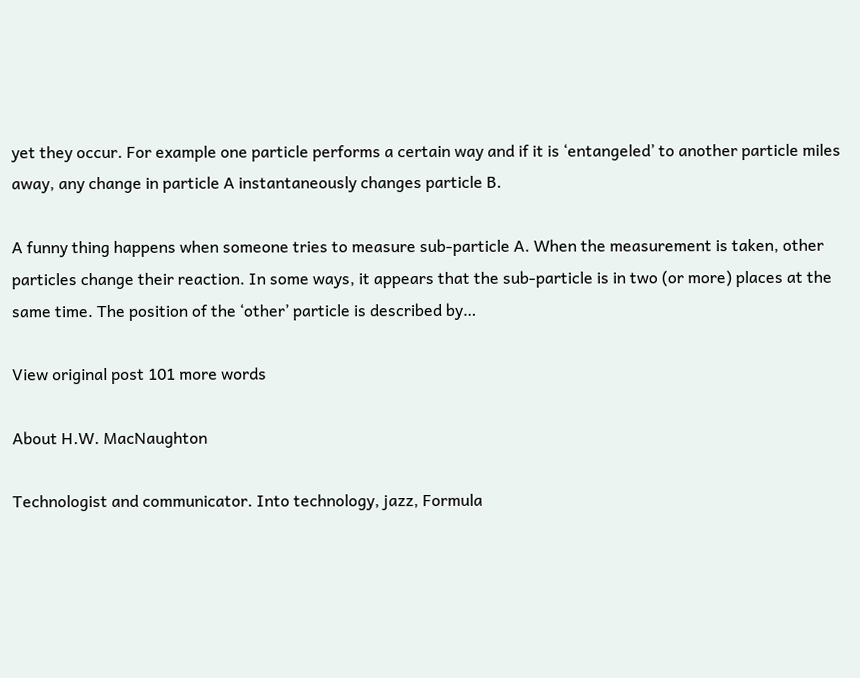yet they occur. For example one particle performs a certain way and if it is ‘entangeled’ to another particle miles away, any change in particle A instantaneously changes particle B.

A funny thing happens when someone tries to measure sub-particle A. When the measurement is taken, other particles change their reaction. In some ways, it appears that the sub-particle is in two (or more) places at the same time. The position of the ‘other’ particle is described by…

View original post 101 more words

About H.W. MacNaughton

Technologist and communicator. Into technology, jazz, Formula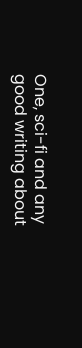One, sci-fi and any good writing about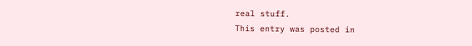real stuff.
This entry was posted in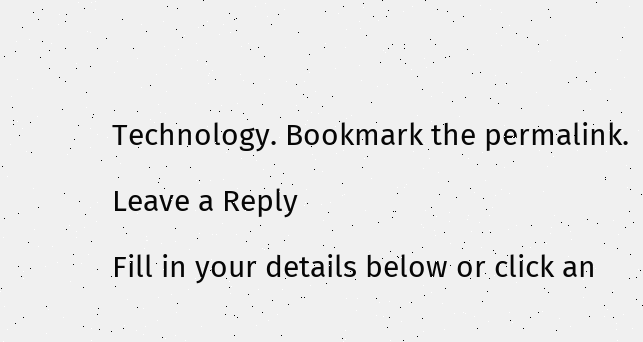Technology. Bookmark the permalink.

Leave a Reply

Fill in your details below or click an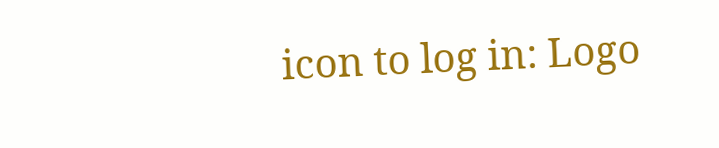icon to log in: Logo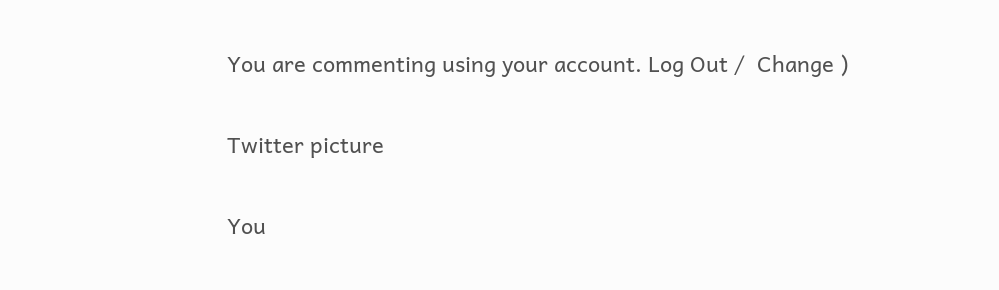You are commenting using your account. Log Out /  Change )

Twitter picture

You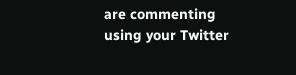are commenting using your Twitter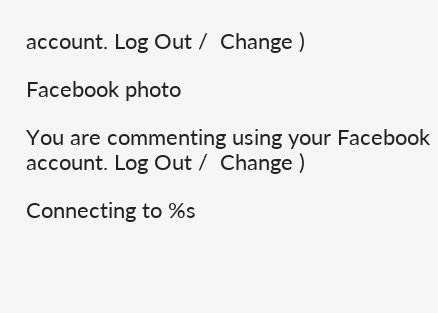account. Log Out /  Change )

Facebook photo

You are commenting using your Facebook account. Log Out /  Change )

Connecting to %s